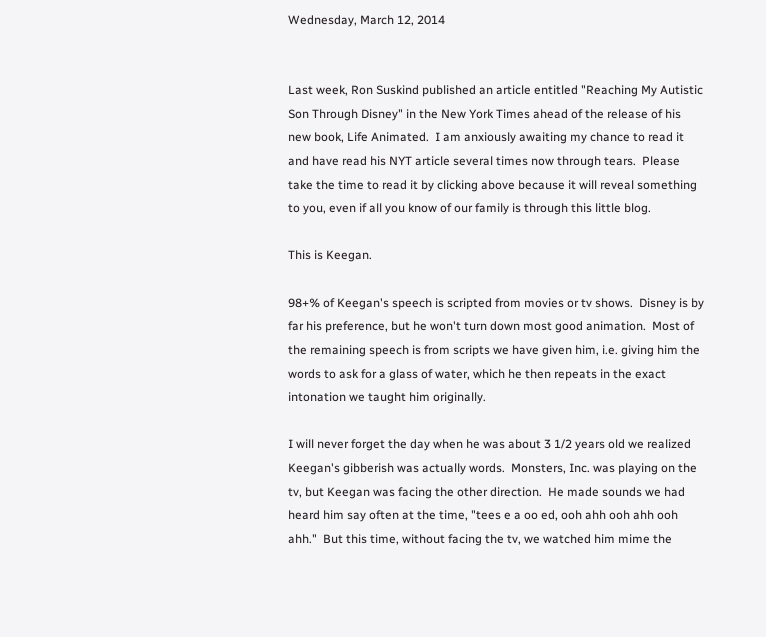Wednesday, March 12, 2014


Last week, Ron Suskind published an article entitled "Reaching My Autistic Son Through Disney" in the New York Times ahead of the release of his new book, Life Animated.  I am anxiously awaiting my chance to read it and have read his NYT article several times now through tears.  Please take the time to read it by clicking above because it will reveal something to you, even if all you know of our family is through this little blog.

This is Keegan.

98+% of Keegan's speech is scripted from movies or tv shows.  Disney is by far his preference, but he won't turn down most good animation.  Most of the remaining speech is from scripts we have given him, i.e. giving him the words to ask for a glass of water, which he then repeats in the exact intonation we taught him originally.

I will never forget the day when he was about 3 1/2 years old we realized Keegan's gibberish was actually words.  Monsters, Inc. was playing on the tv, but Keegan was facing the other direction.  He made sounds we had heard him say often at the time, "tees e a oo ed, ooh ahh ooh ahh ooh ahh."  But this time, without facing the tv, we watched him mime the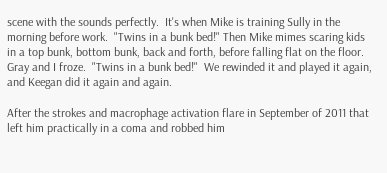scene with the sounds perfectly.  It's when Mike is training Sully in the morning before work.  "Twins in a bunk bed!" Then Mike mimes scaring kids in a top bunk, bottom bunk, back and forth, before falling flat on the floor.  Gray and I froze.  "Twins in a bunk bed!"  We rewinded it and played it again, and Keegan did it again and again.

After the strokes and macrophage activation flare in September of 2011 that left him practically in a coma and robbed him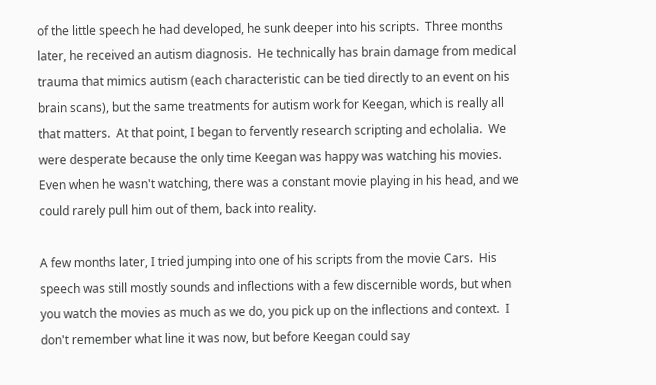of the little speech he had developed, he sunk deeper into his scripts.  Three months later, he received an autism diagnosis.  He technically has brain damage from medical trauma that mimics autism (each characteristic can be tied directly to an event on his brain scans), but the same treatments for autism work for Keegan, which is really all that matters.  At that point, I began to fervently research scripting and echolalia.  We were desperate because the only time Keegan was happy was watching his movies.  Even when he wasn't watching, there was a constant movie playing in his head, and we could rarely pull him out of them, back into reality.

A few months later, I tried jumping into one of his scripts from the movie Cars.  His speech was still mostly sounds and inflections with a few discernible words, but when you watch the movies as much as we do, you pick up on the inflections and context.  I don't remember what line it was now, but before Keegan could say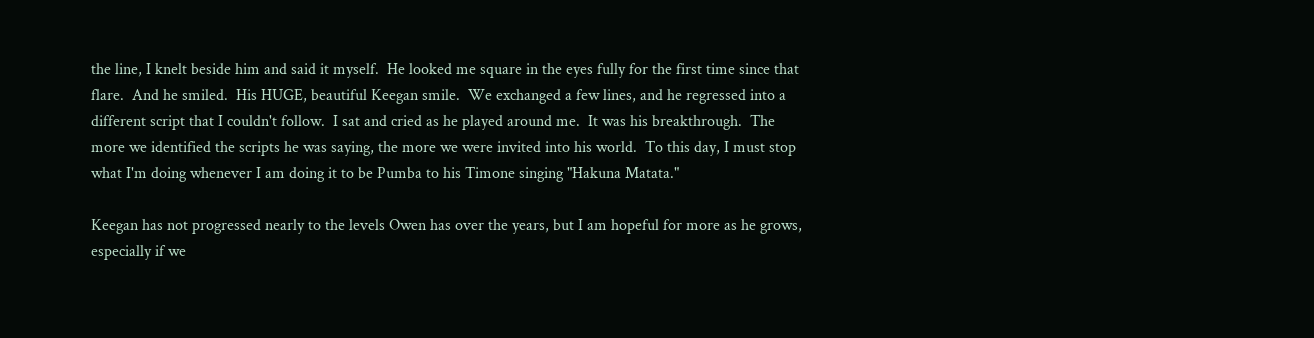the line, I knelt beside him and said it myself.  He looked me square in the eyes fully for the first time since that flare.  And he smiled.  His HUGE, beautiful Keegan smile.  We exchanged a few lines, and he regressed into a different script that I couldn't follow.  I sat and cried as he played around me.  It was his breakthrough.  The more we identified the scripts he was saying, the more we were invited into his world.  To this day, I must stop what I'm doing whenever I am doing it to be Pumba to his Timone singing "Hakuna Matata."

Keegan has not progressed nearly to the levels Owen has over the years, but I am hopeful for more as he grows, especially if we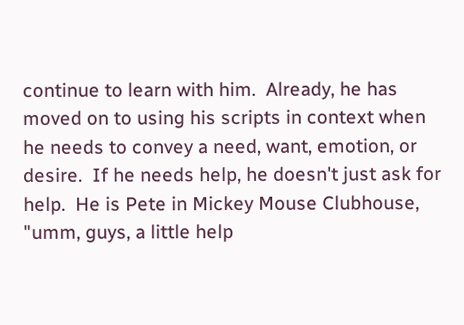continue to learn with him.  Already, he has moved on to using his scripts in context when he needs to convey a need, want, emotion, or desire.  If he needs help, he doesn't just ask for help.  He is Pete in Mickey Mouse Clubhouse, "umm, guys, a little help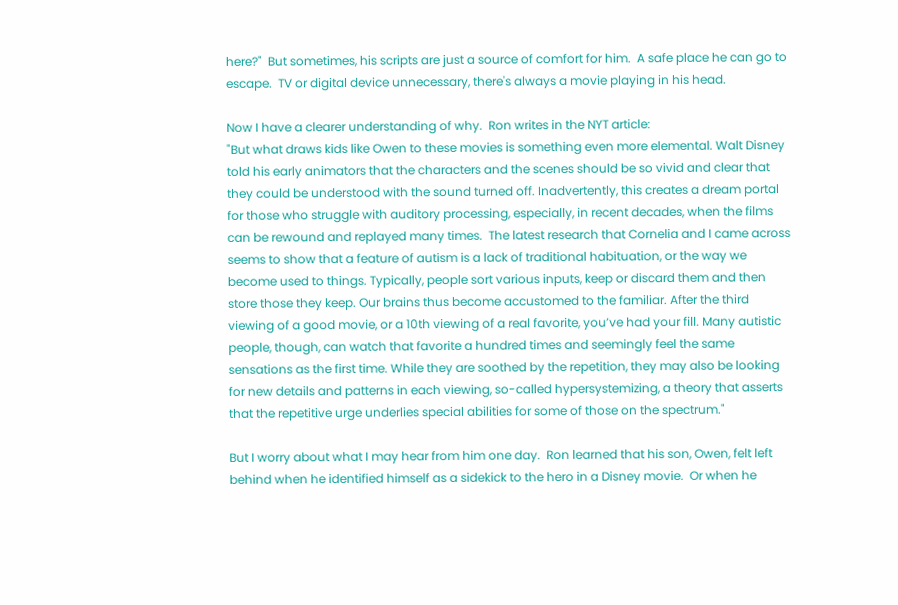here?"  But sometimes, his scripts are just a source of comfort for him.  A safe place he can go to escape.  TV or digital device unnecessary, there's always a movie playing in his head.

Now I have a clearer understanding of why.  Ron writes in the NYT article:
"But what draws kids like Owen to these movies is something even more elemental. Walt Disney told his early animators that the characters and the scenes should be so vivid and clear that they could be understood with the sound turned off. Inadvertently, this creates a dream portal for those who struggle with auditory processing, especially, in recent decades, when the films can be rewound and replayed many times.  The latest research that Cornelia and I came across seems to show that a feature of autism is a lack of traditional habituation, or the way we become used to things. Typically, people sort various inputs, keep or discard them and then store those they keep. Our brains thus become accustomed to the familiar. After the third viewing of a good movie, or a 10th viewing of a real favorite, you’ve had your fill. Many autistic people, though, can watch that favorite a hundred times and seemingly feel the same sensations as the first time. While they are soothed by the repetition, they may also be looking for new details and patterns in each viewing, so-called hypersystemizing, a theory that asserts that the repetitive urge underlies special abilities for some of those on the spectrum."

But I worry about what I may hear from him one day.  Ron learned that his son, Owen, felt left behind when he identified himself as a sidekick to the hero in a Disney movie.  Or when he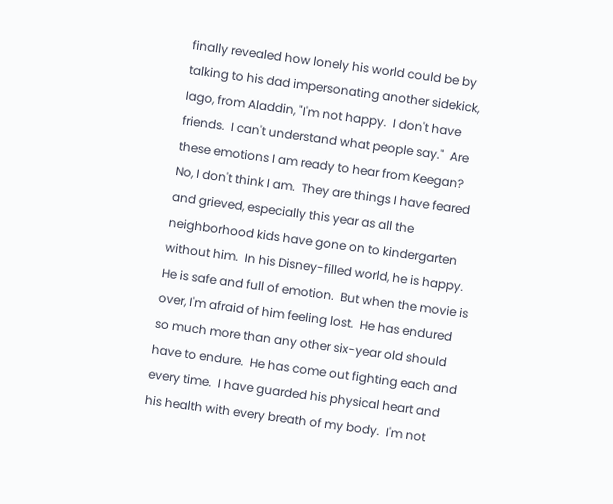finally revealed how lonely his world could be by talking to his dad impersonating another sidekick, Iago, from Aladdin, "I'm not happy.  I don't have friends.  I can't understand what people say."  Are these emotions I am ready to hear from Keegan?  No, I don't think I am.  They are things I have feared and grieved, especially this year as all the neighborhood kids have gone on to kindergarten without him.  In his Disney-filled world, he is happy.  He is safe and full of emotion.  But when the movie is over, I'm afraid of him feeling lost.  He has endured so much more than any other six-year old should have to endure.  He has come out fighting each and every time.  I have guarded his physical heart and his health with every breath of my body.  I'm not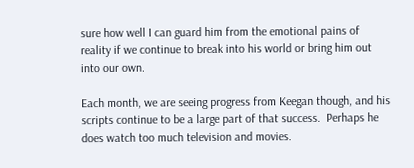sure how well I can guard him from the emotional pains of reality if we continue to break into his world or bring him out into our own.

Each month, we are seeing progress from Keegan though, and his scripts continue to be a large part of that success.  Perhaps he does watch too much television and movies.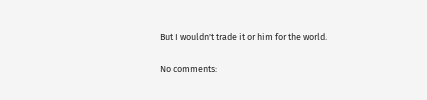But I wouldn't trade it or him for the world.

No comments: